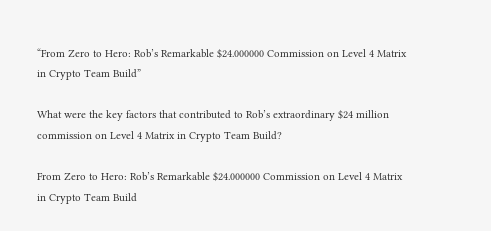“From Zero to Hero: Rob’s Remarkable $24.000000 Commission on Level 4 Matrix in Crypto Team Build”

What were the key factors that contributed to Rob’s extraordinary $24 million commission on Level 4 Matrix in Crypto Team Build?

From Zero to Hero: Rob’s Remarkable $24.000000 Commission on Level 4 Matrix in Crypto Team Build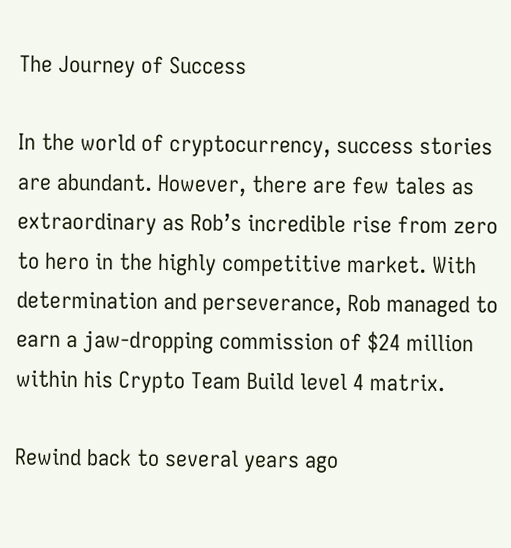The Journey of Success

In the world of cryptocurrency, success stories are abundant. However, there are few tales as extraordinary as Rob’s incredible rise from zero to hero in the highly competitive market. With determination and perseverance, Rob managed to earn a jaw-dropping commission of $24 million within his Crypto Team Build level 4 matrix.

Rewind back to several years ago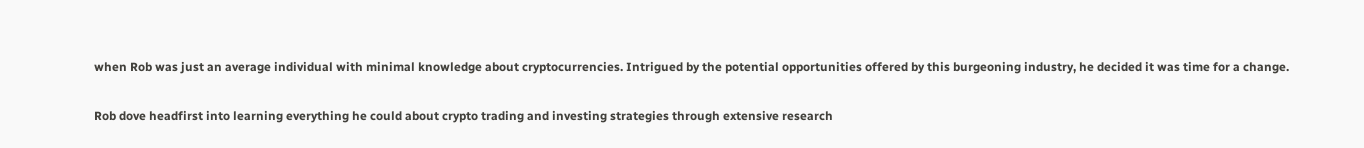when Rob was just an average individual with minimal knowledge about cryptocurrencies. Intrigued by the potential opportunities offered by this burgeoning industry, he decided it was time for a change.

Rob dove headfirst into learning everything he could about crypto trading and investing strategies through extensive research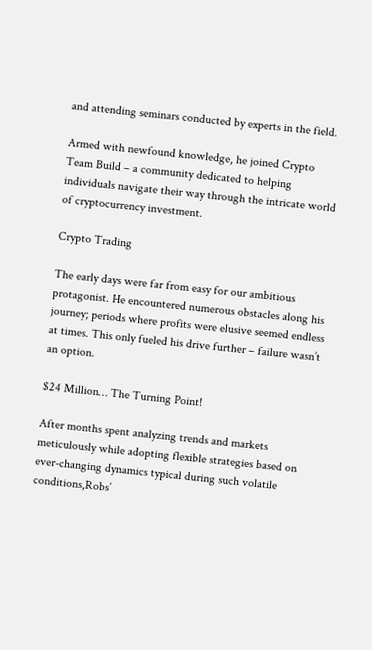and attending seminars conducted by experts in the field.

Armed with newfound knowledge, he joined Crypto Team Build – a community dedicated to helping individuals navigate their way through the intricate world of cryptocurrency investment.

Crypto Trading

The early days were far from easy for our ambitious protagonist. He encountered numerous obstacles along his journey; periods where profits were elusive seemed endless at times. This only fueled his drive further – failure wasn’t an option.

$24 Million… The Turning Point!

After months spent analyzing trends and markets meticulously while adopting flexible strategies based on ever-changing dynamics typical during such volatile conditions,Robs’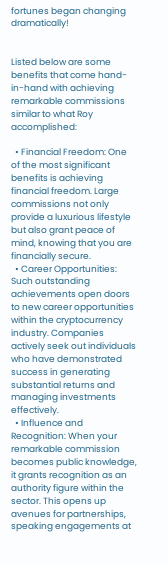fortunes began changing dramatically!


Listed below are some benefits that come hand-in-hand with achieving remarkable commissions similar to what Roy accomplished:

  • Financial Freedom: One of the most significant benefits is achieving financial freedom. Large commissions not only provide a luxurious lifestyle but also grant peace of mind, knowing that you are financially secure.
  • Career Opportunities: Such outstanding achievements open doors to new career opportunities within the cryptocurrency industry. Companies actively seek out individuals who have demonstrated success in generating substantial returns and managing investments effectively.
  • Influence and Recognition: When your remarkable commission becomes public knowledge, it grants recognition as an authority figure within the sector. This opens up avenues for partnerships, speaking engagements at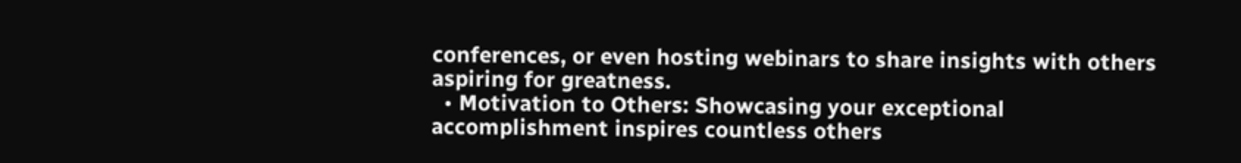conferences, or even hosting webinars to share insights with others aspiring for greatness.
  • Motivation to Others: Showcasing your exceptional accomplishment inspires countless others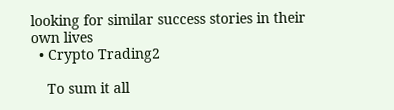looking for similar success stories in their own lives
  • Crypto Trading2

    To sum it all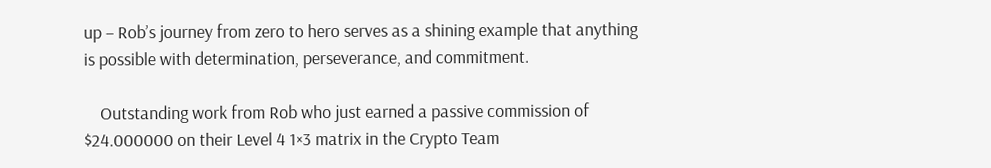up – Rob’s journey from zero to hero serves as a shining example that anything is possible with determination, perseverance, and commitment.

    Outstanding work from Rob who just earned a passive commission of $24.000000 on their Level 4 1×3 matrix in the Crypto Team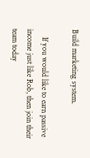Build marketing system.

    If you would like to earn passive income just like Rob, then join their team today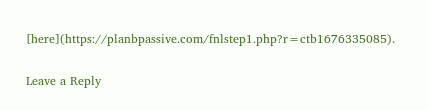[here](https://planbpassive.com/fnlstep1.php?r=ctb1676335085).

Leave a Reply